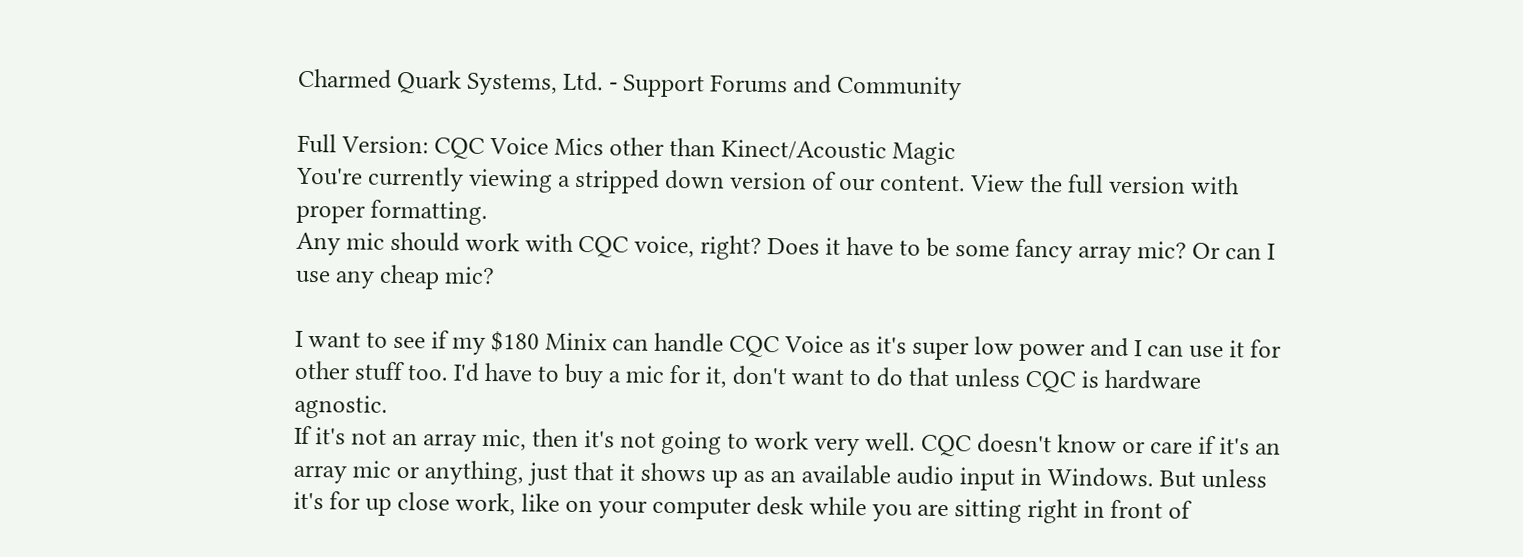Charmed Quark Systems, Ltd. - Support Forums and Community

Full Version: CQC Voice Mics other than Kinect/Acoustic Magic
You're currently viewing a stripped down version of our content. View the full version with proper formatting.
Any mic should work with CQC voice, right? Does it have to be some fancy array mic? Or can I use any cheap mic?

I want to see if my $180 Minix can handle CQC Voice as it's super low power and I can use it for other stuff too. I'd have to buy a mic for it, don't want to do that unless CQC is hardware agnostic.
If it's not an array mic, then it's not going to work very well. CQC doesn't know or care if it's an array mic or anything, just that it shows up as an available audio input in Windows. But unless it's for up close work, like on your computer desk while you are sitting right in front of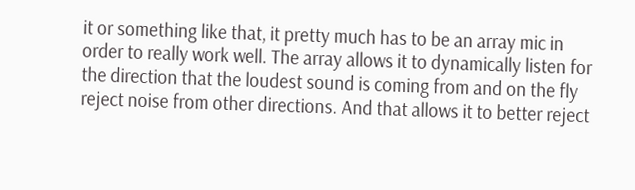it or something like that, it pretty much has to be an array mic in order to really work well. The array allows it to dynamically listen for the direction that the loudest sound is coming from and on the fly reject noise from other directions. And that allows it to better reject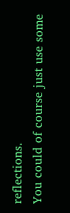reflections.
You could of course just use some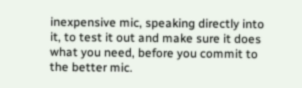inexpensive mic, speaking directly into it, to test it out and make sure it does what you need, before you commit to the better mic.